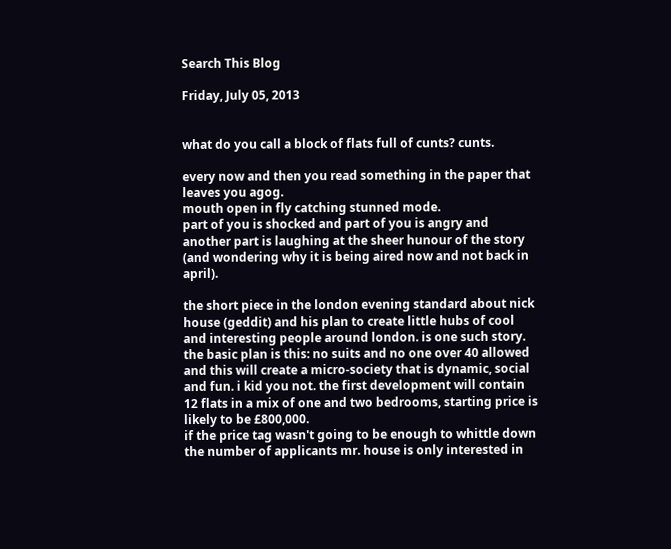Search This Blog

Friday, July 05, 2013


what do you call a block of flats full of cunts? cunts.

every now and then you read something in the paper that leaves you agog.
mouth open in fly catching stunned mode.
part of you is shocked and part of you is angry and another part is laughing at the sheer hunour of the story (and wondering why it is being aired now and not back in april).

the short piece in the london evening standard about nick house (geddit) and his plan to create little hubs of cool and interesting people around london. is one such story.
the basic plan is this: no suits and no one over 40 allowed and this will create a micro-society that is dynamic, social and fun. i kid you not. the first development will contain 12 flats in a mix of one and two bedrooms, starting price is likely to be £800,000.
if the price tag wasn't going to be enough to whittle down the number of applicants mr. house is only interested in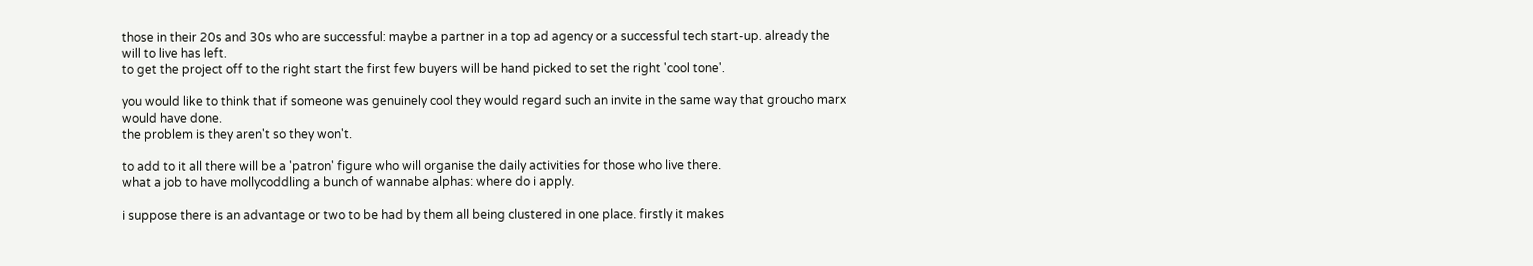those in their 20s and 30s who are successful: maybe a partner in a top ad agency or a successful tech start-up. already the will to live has left.
to get the project off to the right start the first few buyers will be hand picked to set the right 'cool tone'.

you would like to think that if someone was genuinely cool they would regard such an invite in the same way that groucho marx would have done.
the problem is they aren't so they won't.

to add to it all there will be a 'patron' figure who will organise the daily activities for those who live there.
what a job to have mollycoddling a bunch of wannabe alphas: where do i apply.

i suppose there is an advantage or two to be had by them all being clustered in one place. firstly it makes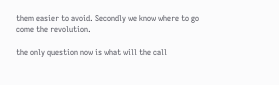them easier to avoid. Secondly we know where to go come the revolution.

the only question now is what will the call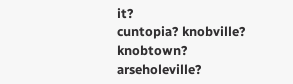it?
cuntopia? knobville? knobtown? arseholeville?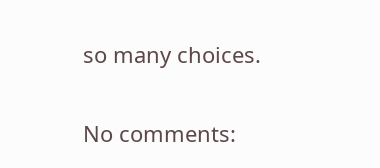so many choices.

No comments: